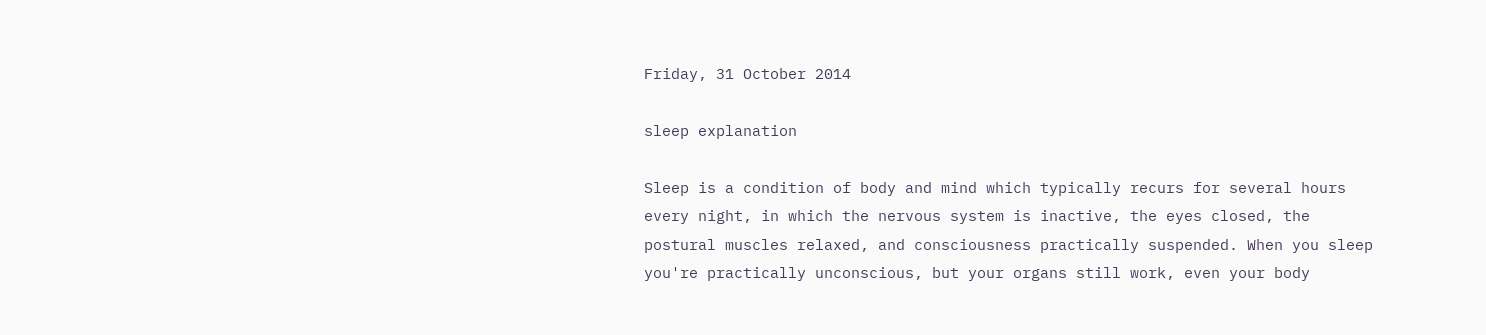Friday, 31 October 2014

sleep explanation

Sleep is a condition of body and mind which typically recurs for several hours every night, in which the nervous system is inactive, the eyes closed, the postural muscles relaxed, and consciousness practically suspended. When you sleep you're practically unconscious, but your organs still work, even your body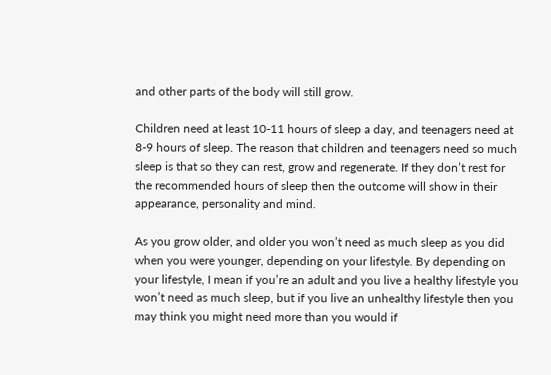and other parts of the body will still grow.

Children need at least 10-11 hours of sleep a day, and teenagers need at 8-9 hours of sleep. The reason that children and teenagers need so much sleep is that so they can rest, grow and regenerate. If they don’t rest for the recommended hours of sleep then the outcome will show in their appearance, personality and mind.

As you grow older, and older you won’t need as much sleep as you did when you were younger, depending on your lifestyle. By depending on your lifestyle, I mean if you’re an adult and you live a healthy lifestyle you won’t need as much sleep, but if you live an unhealthy lifestyle then you may think you might need more than you would if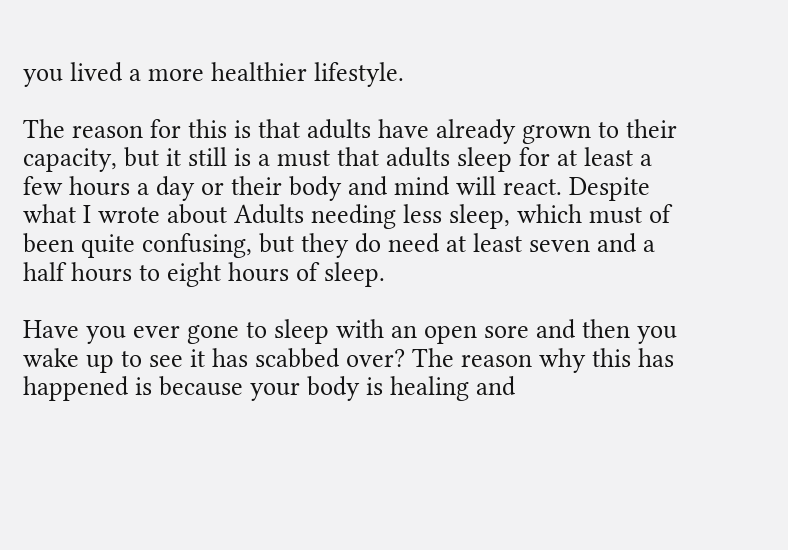you lived a more healthier lifestyle.

The reason for this is that adults have already grown to their capacity, but it still is a must that adults sleep for at least a few hours a day or their body and mind will react. Despite what I wrote about Adults needing less sleep, which must of been quite confusing, but they do need at least seven and a half hours to eight hours of sleep.

Have you ever gone to sleep with an open sore and then you wake up to see it has scabbed over? The reason why this has happened is because your body is healing and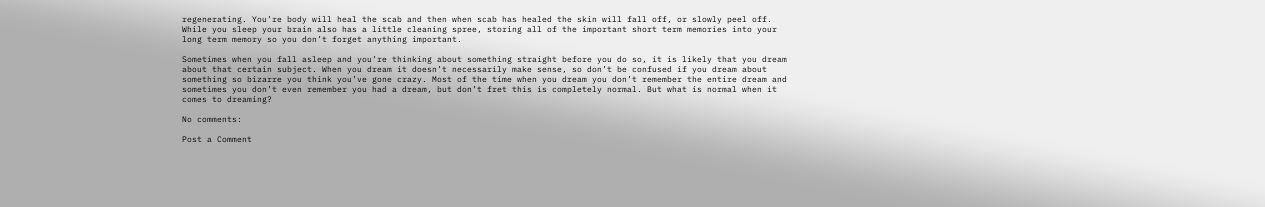regenerating. You’re body will heal the scab and then when scab has healed the skin will fall off, or slowly peel off. While you sleep your brain also has a little cleaning spree, storing all of the important short term memories into your long term memory so you don’t forget anything important.

Sometimes when you fall asleep and you’re thinking about something straight before you do so, it is likely that you dream about that certain subject. When you dream it doesn’t necessarily make sense, so don’t be confused if you dream about something so bizarre you think you’ve gone crazy. Most of the time when you dream you don’t remember the entire dream and sometimes you don’t even remember you had a dream, but don’t fret this is completely normal. But what is normal when it comes to dreaming?

No comments:

Post a Comment